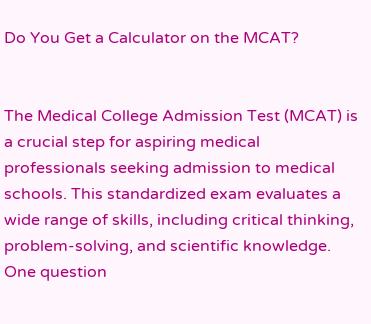Do You Get a Calculator on the MCAT?


The Medical College Admission Test (MCAT) is a crucial step for aspiring medical professionals seeking admission to medical schools. This standardized exam evaluates a wide range of skills, including critical thinking, problem-solving, and scientific knowledge. One question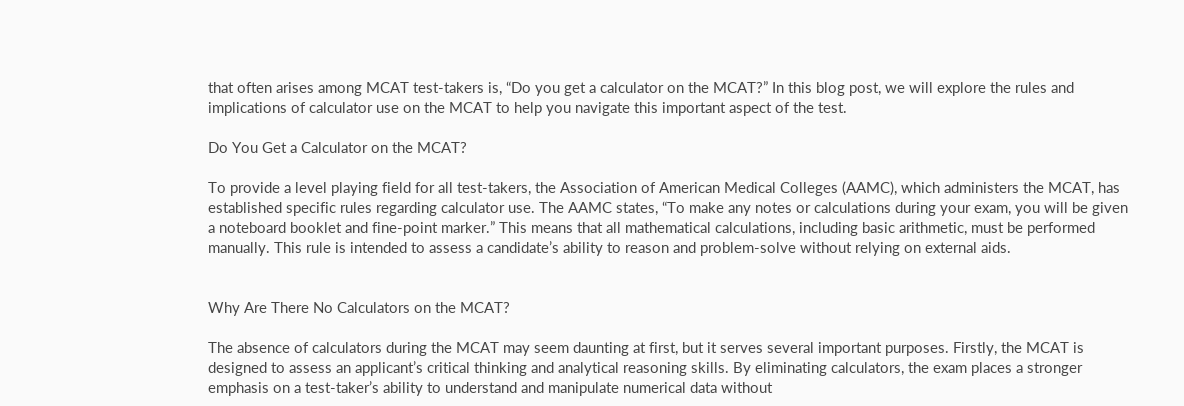that often arises among MCAT test-takers is, “Do you get a calculator on the MCAT?” In this blog post, we will explore the rules and implications of calculator use on the MCAT to help you navigate this important aspect of the test.

Do You Get a Calculator on the MCAT?

To provide a level playing field for all test-takers, the Association of American Medical Colleges (AAMC), which administers the MCAT, has established specific rules regarding calculator use. The AAMC states, “To make any notes or calculations during your exam, you will be given a noteboard booklet and fine-point marker.” This means that all mathematical calculations, including basic arithmetic, must be performed manually. This rule is intended to assess a candidate’s ability to reason and problem-solve without relying on external aids.


Why Are There No Calculators on the MCAT?

The absence of calculators during the MCAT may seem daunting at first, but it serves several important purposes. Firstly, the MCAT is designed to assess an applicant’s critical thinking and analytical reasoning skills. By eliminating calculators, the exam places a stronger emphasis on a test-taker’s ability to understand and manipulate numerical data without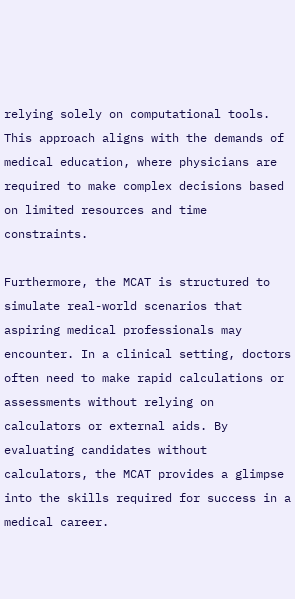relying solely on computational tools. This approach aligns with the demands of medical education, where physicians are required to make complex decisions based on limited resources and time constraints.

Furthermore, the MCAT is structured to simulate real-world scenarios that aspiring medical professionals may encounter. In a clinical setting, doctors often need to make rapid calculations or assessments without relying on calculators or external aids. By evaluating candidates without calculators, the MCAT provides a glimpse into the skills required for success in a medical career.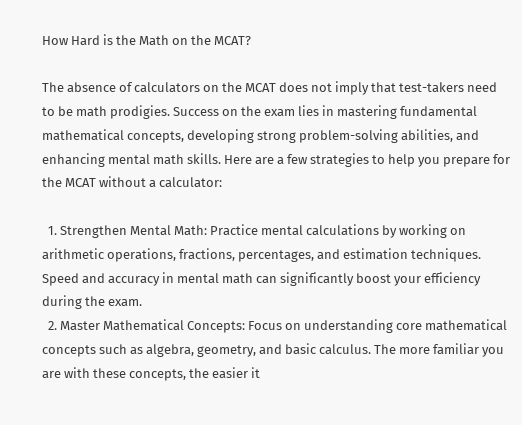How Hard is the Math on the MCAT?

The absence of calculators on the MCAT does not imply that test-takers need to be math prodigies. Success on the exam lies in mastering fundamental mathematical concepts, developing strong problem-solving abilities, and enhancing mental math skills. Here are a few strategies to help you prepare for the MCAT without a calculator:

  1. Strengthen Mental Math: Practice mental calculations by working on arithmetic operations, fractions, percentages, and estimation techniques. Speed and accuracy in mental math can significantly boost your efficiency during the exam.
  2. Master Mathematical Concepts: Focus on understanding core mathematical concepts such as algebra, geometry, and basic calculus. The more familiar you are with these concepts, the easier it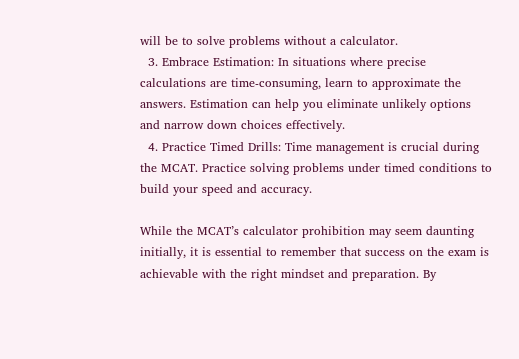will be to solve problems without a calculator.
  3. Embrace Estimation: In situations where precise calculations are time-consuming, learn to approximate the answers. Estimation can help you eliminate unlikely options and narrow down choices effectively.
  4. Practice Timed Drills: Time management is crucial during the MCAT. Practice solving problems under timed conditions to build your speed and accuracy.

While the MCAT’s calculator prohibition may seem daunting initially, it is essential to remember that success on the exam is achievable with the right mindset and preparation. By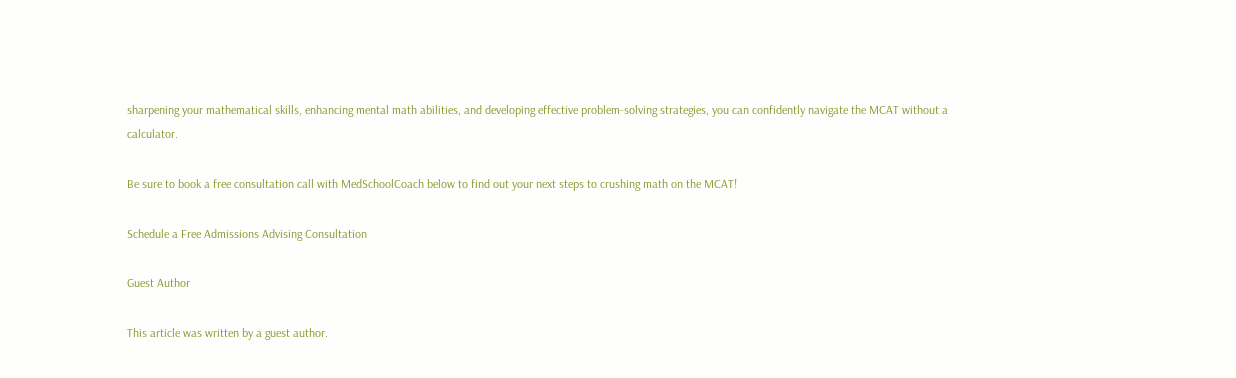sharpening your mathematical skills, enhancing mental math abilities, and developing effective problem-solving strategies, you can confidently navigate the MCAT without a calculator.

Be sure to book a free consultation call with MedSchoolCoach below to find out your next steps to crushing math on the MCAT!

Schedule a Free Admissions Advising Consultation

Guest Author

This article was written by a guest author.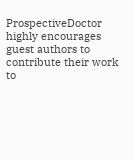ProspectiveDoctor highly encourages guest authors to contribute their work to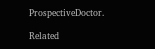ProspectiveDoctor.

Related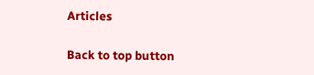Articles

Back to top button